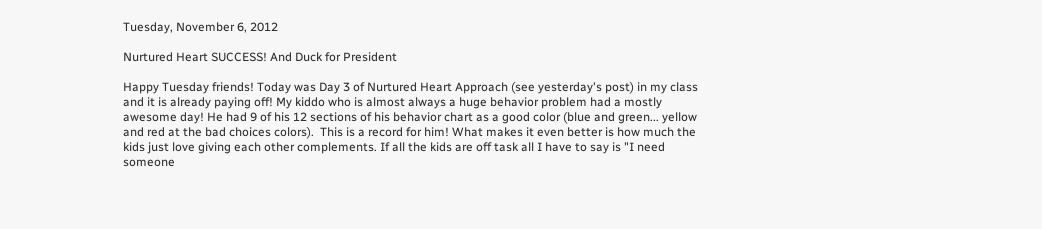Tuesday, November 6, 2012

Nurtured Heart SUCCESS! And Duck for President

Happy Tuesday friends! Today was Day 3 of Nurtured Heart Approach (see yesterday's post) in my class and it is already paying off! My kiddo who is almost always a huge behavior problem had a mostly awesome day! He had 9 of his 12 sections of his behavior chart as a good color (blue and green... yellow and red at the bad choices colors).  This is a record for him! What makes it even better is how much the kids just love giving each other complements. If all the kids are off task all I have to say is "I need someone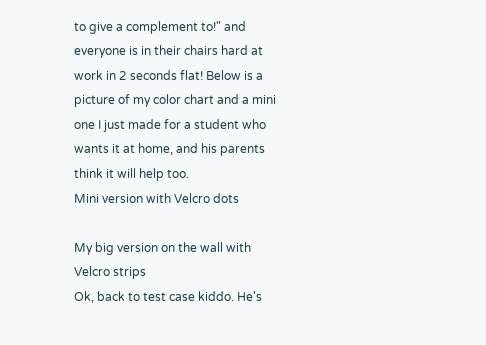to give a complement to!" and everyone is in their chairs hard at work in 2 seconds flat! Below is a picture of my color chart and a mini one I just made for a student who wants it at home, and his parents think it will help too.
Mini version with Velcro dots

My big version on the wall with Velcro strips
Ok, back to test case kiddo. He's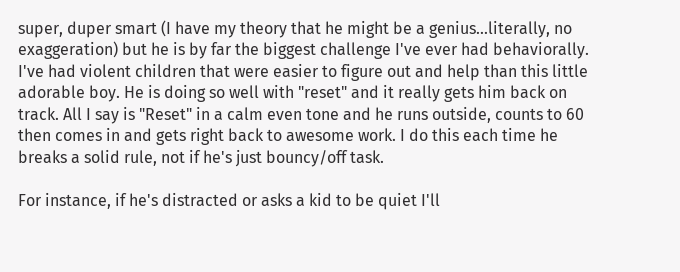super, duper smart (I have my theory that he might be a genius...literally, no exaggeration) but he is by far the biggest challenge I've ever had behaviorally. I've had violent children that were easier to figure out and help than this little adorable boy. He is doing so well with "reset" and it really gets him back on track. All I say is "Reset" in a calm even tone and he runs outside, counts to 60 then comes in and gets right back to awesome work. I do this each time he breaks a solid rule, not if he's just bouncy/off task.

For instance, if he's distracted or asks a kid to be quiet I'll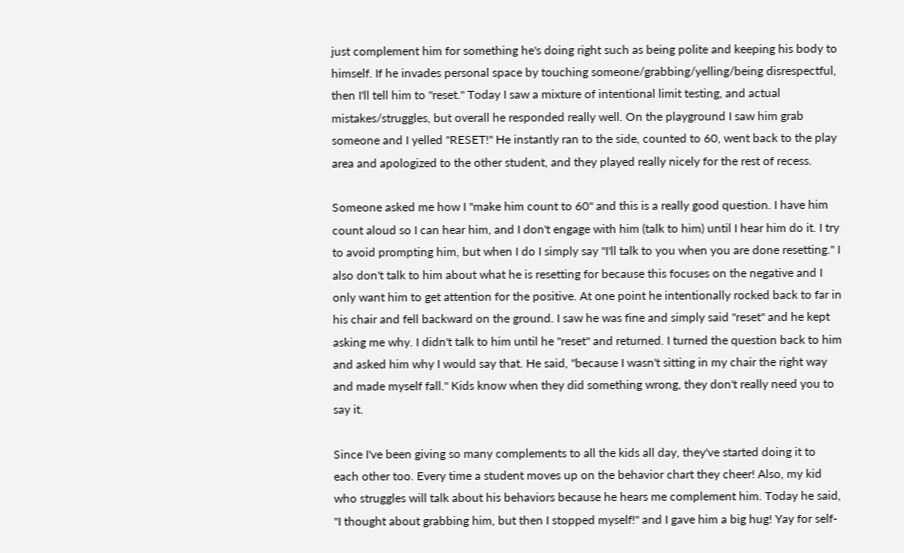just complement him for something he's doing right such as being polite and keeping his body to himself. If he invades personal space by touching someone/grabbing/yelling/being disrespectful, then I'll tell him to "reset." Today I saw a mixture of intentional limit testing, and actual mistakes/struggles, but overall he responded really well. On the playground I saw him grab someone and I yelled "RESET!" He instantly ran to the side, counted to 60, went back to the play area and apologized to the other student, and they played really nicely for the rest of recess.

Someone asked me how I "make him count to 60" and this is a really good question. I have him count aloud so I can hear him, and I don't engage with him (talk to him) until I hear him do it. I try to avoid prompting him, but when I do I simply say "I'll talk to you when you are done resetting." I also don't talk to him about what he is resetting for because this focuses on the negative and I only want him to get attention for the positive. At one point he intentionally rocked back to far in his chair and fell backward on the ground. I saw he was fine and simply said "reset" and he kept asking me why. I didn't talk to him until he "reset" and returned. I turned the question back to him and asked him why I would say that. He said, "because I wasn't sitting in my chair the right way and made myself fall." Kids know when they did something wrong, they don't really need you to say it.

Since I've been giving so many complements to all the kids all day, they've started doing it to each other too. Every time a student moves up on the behavior chart they cheer! Also, my kid who struggles will talk about his behaviors because he hears me complement him. Today he said, "I thought about grabbing him, but then I stopped myself!" and I gave him a big hug! Yay for self-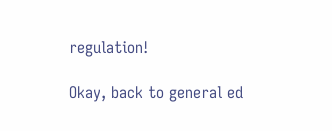regulation!

Okay, back to general ed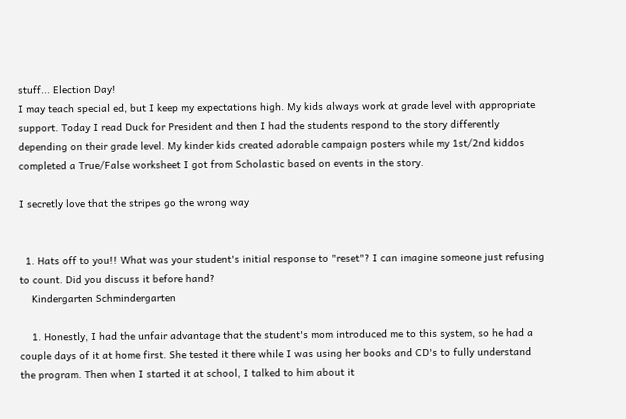stuff... Election Day!
I may teach special ed, but I keep my expectations high. My kids always work at grade level with appropriate support. Today I read Duck for President and then I had the students respond to the story differently depending on their grade level. My kinder kids created adorable campaign posters while my 1st/2nd kiddos completed a True/False worksheet I got from Scholastic based on events in the story.

I secretly love that the stripes go the wrong way


  1. Hats off to you!! What was your student's initial response to "reset"? I can imagine someone just refusing to count. Did you discuss it before hand?
    Kindergarten Schmindergarten

    1. Honestly, I had the unfair advantage that the student's mom introduced me to this system, so he had a couple days of it at home first. She tested it there while I was using her books and CD's to fully understand the program. Then when I started it at school, I talked to him about it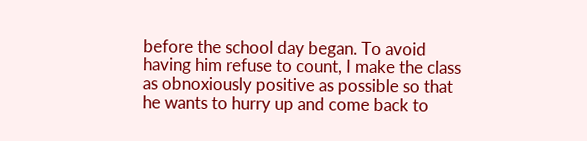before the school day began. To avoid having him refuse to count, I make the class as obnoxiously positive as possible so that he wants to hurry up and come back to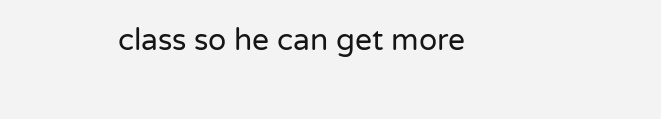class so he can get more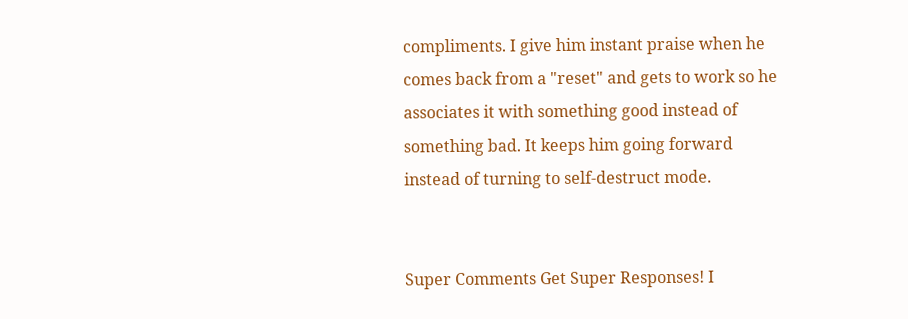compliments. I give him instant praise when he comes back from a "reset" and gets to work so he associates it with something good instead of something bad. It keeps him going forward instead of turning to self-destruct mode.


Super Comments Get Super Responses! I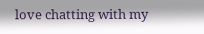love chatting with my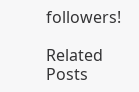followers!

Related Posts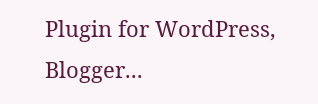Plugin for WordPress, Blogger...